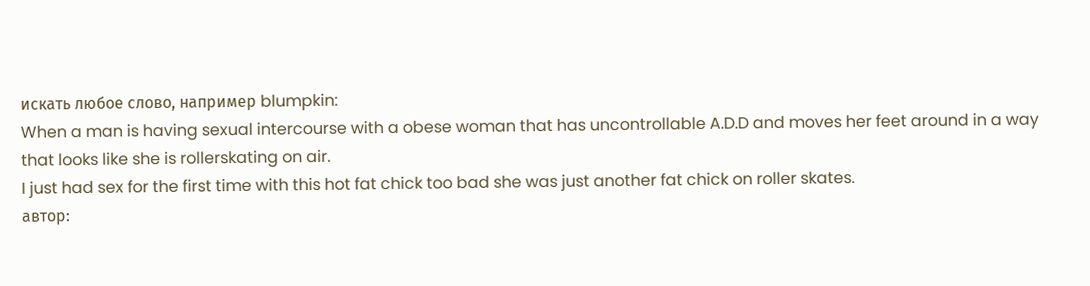искать любое слово, например blumpkin:
When a man is having sexual intercourse with a obese woman that has uncontrollable A.D.D and moves her feet around in a way that looks like she is rollerskating on air.
I just had sex for the first time with this hot fat chick too bad she was just another fat chick on roller skates.
автор: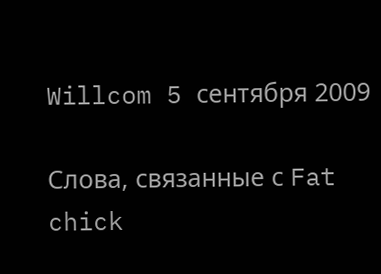Willcom 5 сентября 2009

Слова, связанные с Fat chick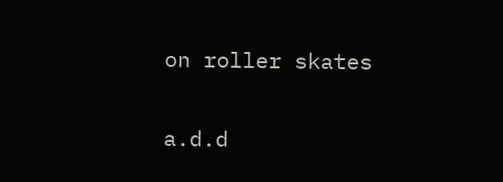on roller skates

a.d.d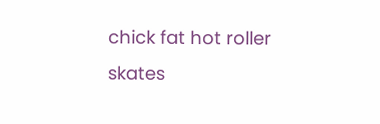chick fat hot roller skates